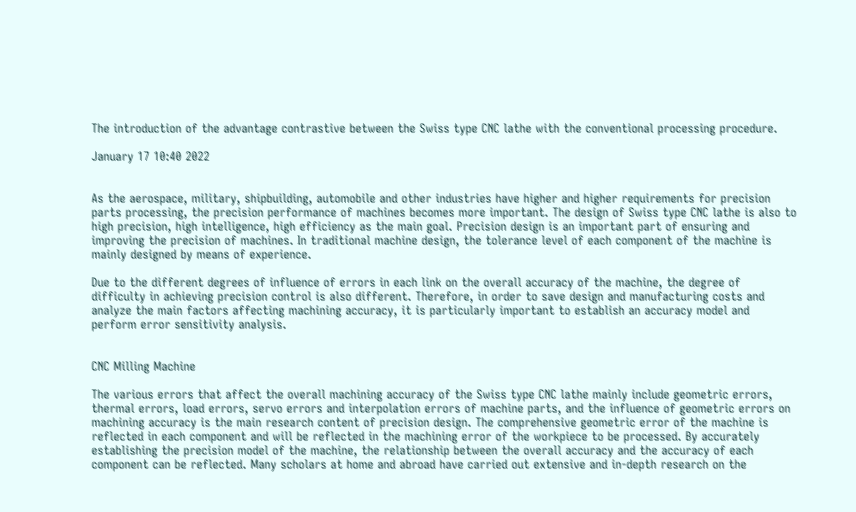The introduction of the advantage contrastive between the Swiss type CNC lathe with the conventional processing procedure.

January 17 10:40 2022


As the aerospace, military, shipbuilding, automobile and other industries have higher and higher requirements for precision parts processing, the precision performance of machines becomes more important. The design of Swiss type CNC lathe is also to high precision, high intelligence, high efficiency as the main goal. Precision design is an important part of ensuring and improving the precision of machines. In traditional machine design, the tolerance level of each component of the machine is mainly designed by means of experience.

Due to the different degrees of influence of errors in each link on the overall accuracy of the machine, the degree of difficulty in achieving precision control is also different. Therefore, in order to save design and manufacturing costs and analyze the main factors affecting machining accuracy, it is particularly important to establish an accuracy model and perform error sensitivity analysis.


CNC Milling Machine

The various errors that affect the overall machining accuracy of the Swiss type CNC lathe mainly include geometric errors, thermal errors, load errors, servo errors and interpolation errors of machine parts, and the influence of geometric errors on machining accuracy is the main research content of precision design. The comprehensive geometric error of the machine is reflected in each component and will be reflected in the machining error of the workpiece to be processed. By accurately establishing the precision model of the machine, the relationship between the overall accuracy and the accuracy of each component can be reflected. Many scholars at home and abroad have carried out extensive and in-depth research on the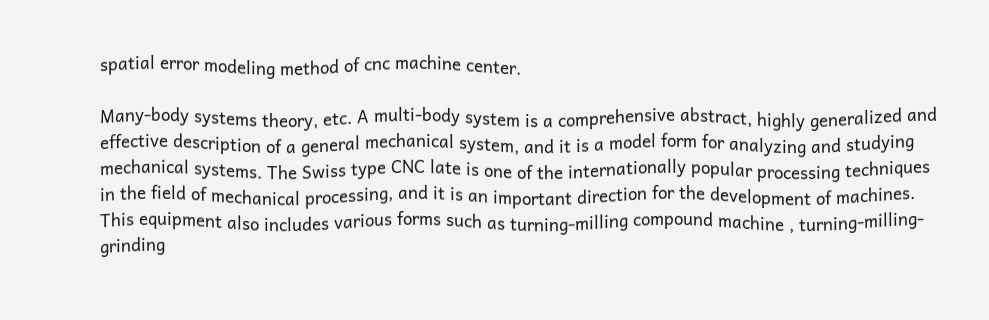spatial error modeling method of cnc machine center.

Many-body systems theory, etc. A multi-body system is a comprehensive abstract, highly generalized and effective description of a general mechanical system, and it is a model form for analyzing and studying mechanical systems. The Swiss type CNC late is one of the internationally popular processing techniques in the field of mechanical processing, and it is an important direction for the development of machines. This equipment also includes various forms such as turning-milling compound machine , turning-milling-grinding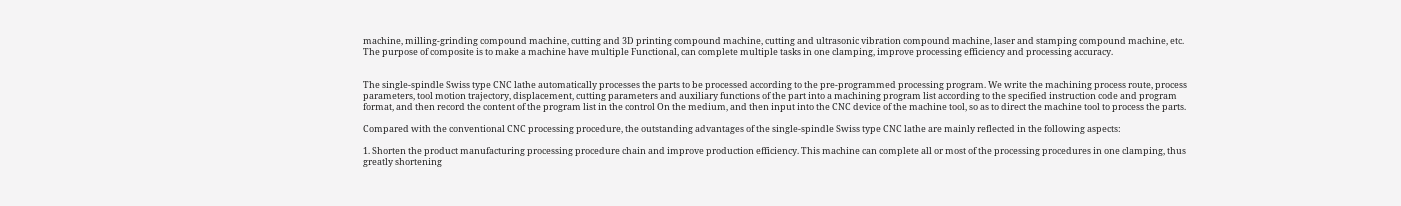machine, milling-grinding compound machine, cutting and 3D printing compound machine, cutting and ultrasonic vibration compound machine, laser and stamping compound machine, etc. The purpose of composite is to make a machine have multiple Functional, can complete multiple tasks in one clamping, improve processing efficiency and processing accuracy.


The single-spindle Swiss type CNC lathe automatically processes the parts to be processed according to the pre-programmed processing program. We write the machining process route, process parameters, tool motion trajectory, displacement, cutting parameters and auxiliary functions of the part into a machining program list according to the specified instruction code and program format, and then record the content of the program list in the control On the medium, and then input into the CNC device of the machine tool, so as to direct the machine tool to process the parts.

Compared with the conventional CNC processing procedure, the outstanding advantages of the single-spindle Swiss type CNC lathe are mainly reflected in the following aspects:

1. Shorten the product manufacturing processing procedure chain and improve production efficiency. This machine can complete all or most of the processing procedures in one clamping, thus greatly shortening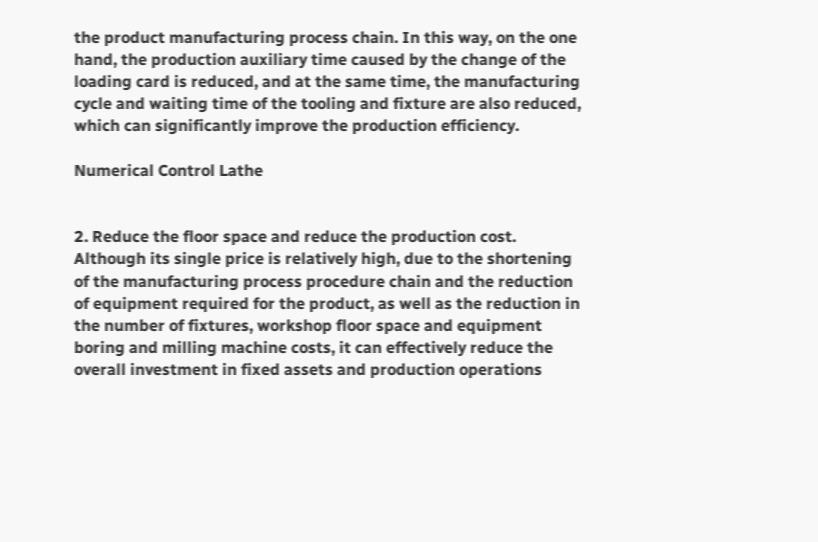the product manufacturing process chain. In this way, on the one hand, the production auxiliary time caused by the change of the loading card is reduced, and at the same time, the manufacturing cycle and waiting time of the tooling and fixture are also reduced, which can significantly improve the production efficiency.

Numerical Control Lathe


2. Reduce the floor space and reduce the production cost. Although its single price is relatively high, due to the shortening of the manufacturing process procedure chain and the reduction of equipment required for the product, as well as the reduction in the number of fixtures, workshop floor space and equipment boring and milling machine costs, it can effectively reduce the overall investment in fixed assets and production operations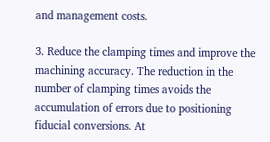and management costs.

3. Reduce the clamping times and improve the machining accuracy. The reduction in the number of clamping times avoids the accumulation of errors due to positioning fiducial conversions. At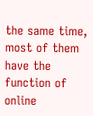the same time, most of them have the function of online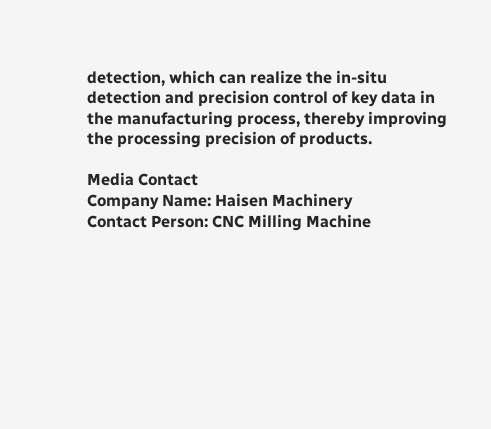detection, which can realize the in-situ detection and precision control of key data in the manufacturing process, thereby improving the processing precision of products.

Media Contact
Company Name: Haisen Machinery
Contact Person: CNC Milling Machine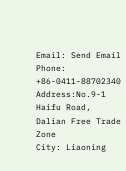Email: Send Email
Phone: +86-0411-88702340
Address:No.9-1 Haifu Road, Dalian Free Trade Zone
City: Liaoning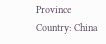Province
Country: China